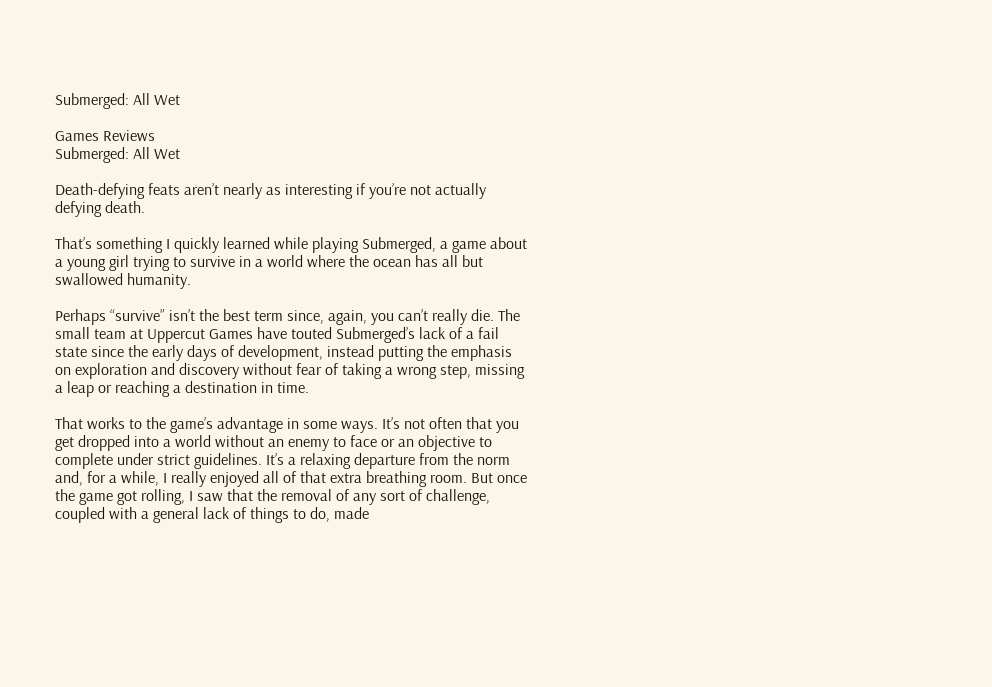Submerged: All Wet

Games Reviews
Submerged: All Wet

Death-defying feats aren’t nearly as interesting if you’re not actually defying death.

That’s something I quickly learned while playing Submerged, a game about a young girl trying to survive in a world where the ocean has all but swallowed humanity.

Perhaps “survive” isn’t the best term since, again, you can’t really die. The small team at Uppercut Games have touted Submerged’s lack of a fail state since the early days of development, instead putting the emphasis on exploration and discovery without fear of taking a wrong step, missing a leap or reaching a destination in time.

That works to the game’s advantage in some ways. It’s not often that you get dropped into a world without an enemy to face or an objective to complete under strict guidelines. It’s a relaxing departure from the norm and, for a while, I really enjoyed all of that extra breathing room. But once the game got rolling, I saw that the removal of any sort of challenge, coupled with a general lack of things to do, made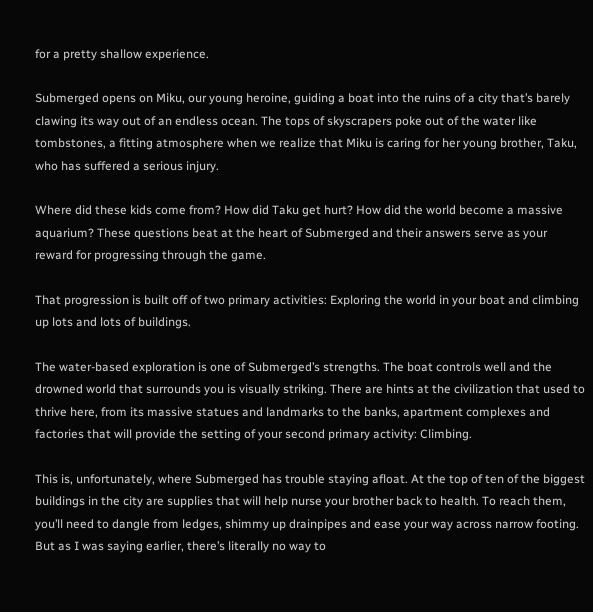for a pretty shallow experience.

Submerged opens on Miku, our young heroine, guiding a boat into the ruins of a city that’s barely clawing its way out of an endless ocean. The tops of skyscrapers poke out of the water like tombstones, a fitting atmosphere when we realize that Miku is caring for her young brother, Taku, who has suffered a serious injury.

Where did these kids come from? How did Taku get hurt? How did the world become a massive aquarium? These questions beat at the heart of Submerged and their answers serve as your reward for progressing through the game.

That progression is built off of two primary activities: Exploring the world in your boat and climbing up lots and lots of buildings.

The water-based exploration is one of Submerged’s strengths. The boat controls well and the drowned world that surrounds you is visually striking. There are hints at the civilization that used to thrive here, from its massive statues and landmarks to the banks, apartment complexes and factories that will provide the setting of your second primary activity: Climbing.

This is, unfortunately, where Submerged has trouble staying afloat. At the top of ten of the biggest buildings in the city are supplies that will help nurse your brother back to health. To reach them, you’ll need to dangle from ledges, shimmy up drainpipes and ease your way across narrow footing. But as I was saying earlier, there’s literally no way to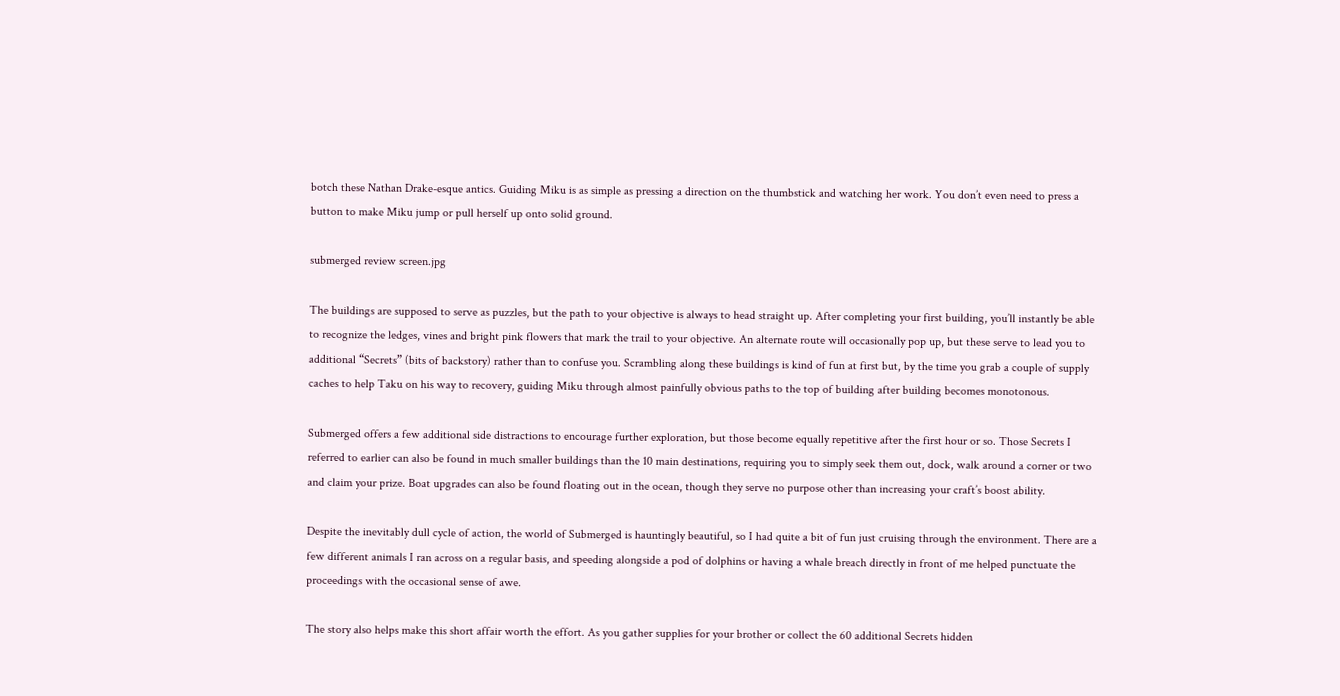botch these Nathan Drake-esque antics. Guiding Miku is as simple as pressing a direction on the thumbstick and watching her work. You don’t even need to press a button to make Miku jump or pull herself up onto solid ground.

submerged review screen.jpg

The buildings are supposed to serve as puzzles, but the path to your objective is always to head straight up. After completing your first building, you’ll instantly be able to recognize the ledges, vines and bright pink flowers that mark the trail to your objective. An alternate route will occasionally pop up, but these serve to lead you to additional “Secrets” (bits of backstory) rather than to confuse you. Scrambling along these buildings is kind of fun at first but, by the time you grab a couple of supply caches to help Taku on his way to recovery, guiding Miku through almost painfully obvious paths to the top of building after building becomes monotonous.

Submerged offers a few additional side distractions to encourage further exploration, but those become equally repetitive after the first hour or so. Those Secrets I referred to earlier can also be found in much smaller buildings than the 10 main destinations, requiring you to simply seek them out, dock, walk around a corner or two and claim your prize. Boat upgrades can also be found floating out in the ocean, though they serve no purpose other than increasing your craft’s boost ability.

Despite the inevitably dull cycle of action, the world of Submerged is hauntingly beautiful, so I had quite a bit of fun just cruising through the environment. There are a few different animals I ran across on a regular basis, and speeding alongside a pod of dolphins or having a whale breach directly in front of me helped punctuate the proceedings with the occasional sense of awe.

The story also helps make this short affair worth the effort. As you gather supplies for your brother or collect the 60 additional Secrets hidden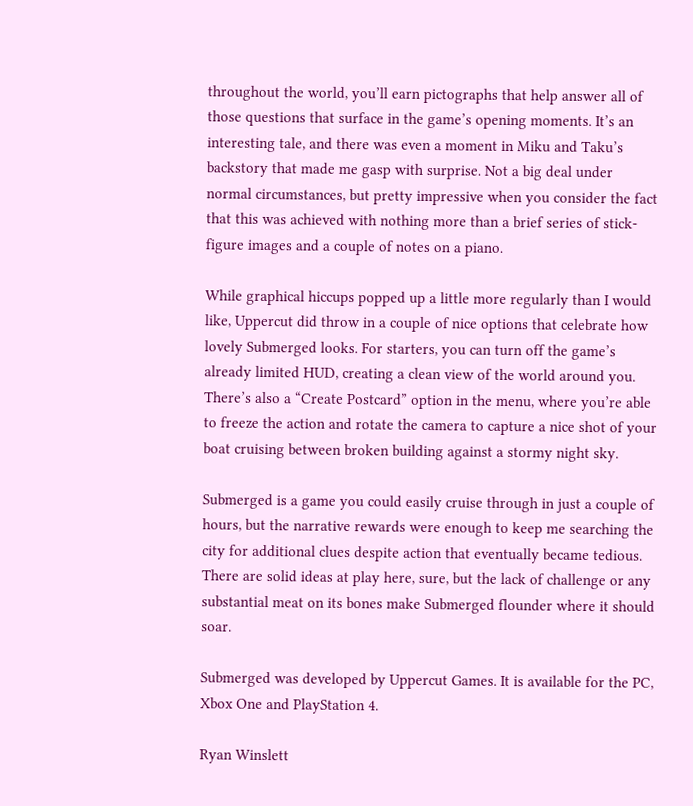throughout the world, you’ll earn pictographs that help answer all of those questions that surface in the game’s opening moments. It’s an interesting tale, and there was even a moment in Miku and Taku’s backstory that made me gasp with surprise. Not a big deal under normal circumstances, but pretty impressive when you consider the fact that this was achieved with nothing more than a brief series of stick-figure images and a couple of notes on a piano.

While graphical hiccups popped up a little more regularly than I would like, Uppercut did throw in a couple of nice options that celebrate how lovely Submerged looks. For starters, you can turn off the game’s already limited HUD, creating a clean view of the world around you. There’s also a “Create Postcard” option in the menu, where you’re able to freeze the action and rotate the camera to capture a nice shot of your boat cruising between broken building against a stormy night sky.

Submerged is a game you could easily cruise through in just a couple of hours, but the narrative rewards were enough to keep me searching the city for additional clues despite action that eventually became tedious. There are solid ideas at play here, sure, but the lack of challenge or any substantial meat on its bones make Submerged flounder where it should soar.

Submerged was developed by Uppercut Games. It is available for the PC, Xbox One and PlayStation 4.

Ryan Winslett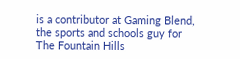is a contributor at Gaming Blend, the sports and schools guy for The Fountain Hills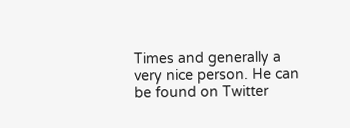Times and generally a very nice person. He can be found on Twitter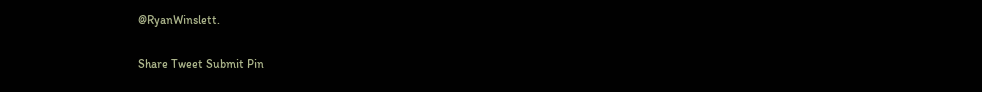@RyanWinslett.

Share Tweet Submit Pin